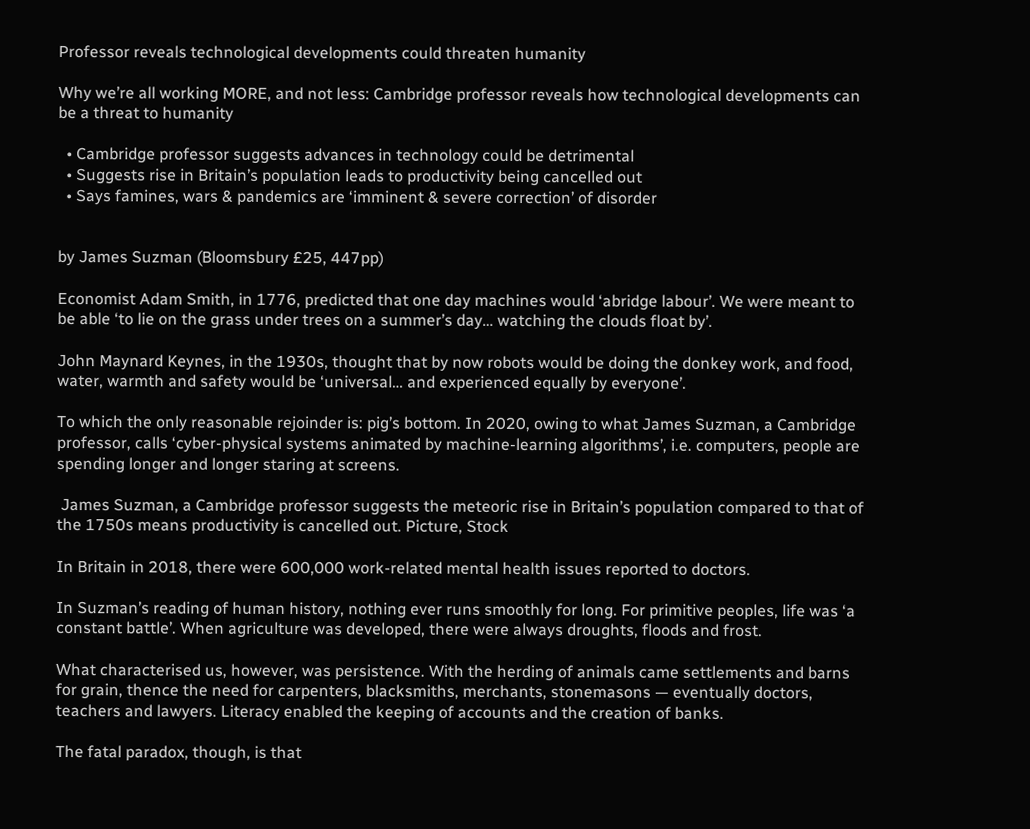Professor reveals technological developments could threaten humanity

Why we’re all working MORE, and not less: Cambridge professor reveals how technological developments can be a threat to humanity

  • Cambridge professor suggests advances in technology could be detrimental
  • Suggests rise in Britain’s population leads to productivity being cancelled out
  • Says famines, wars & pandemics are ‘imminent & severe correction’ of disorder


by James Suzman (Bloomsbury £25, 447pp)

Economist Adam Smith, in 1776, predicted that one day machines would ‘abridge labour’. We were meant to be able ‘to lie on the grass under trees on a summer’s day… watching the clouds float by’.

John Maynard Keynes, in the 1930s, thought that by now robots would be doing the donkey work, and food, water, warmth and safety would be ‘universal… and experienced equally by everyone’.

To which the only reasonable rejoinder is: pig’s bottom. In 2020, owing to what James Suzman, a Cambridge professor, calls ‘cyber-physical systems animated by machine-learning algorithms’, i.e. computers, people are spending longer and longer staring at screens.

 James Suzman, a Cambridge professor suggests the meteoric rise in Britain’s population compared to that of the 1750s means productivity is cancelled out. Picture, Stock

In Britain in 2018, there were 600,000 work-related mental health issues reported to doctors.

In Suzman’s reading of human history, nothing ever runs smoothly for long. For primitive peoples, life was ‘a constant battle’. When agriculture was developed, there were always droughts, floods and frost.

What characterised us, however, was persistence. With the herding of animals came settlements and barns for grain, thence the need for carpenters, blacksmiths, merchants, stonemasons — eventually doctors, teachers and lawyers. Literacy enabled the keeping of accounts and the creation of banks.

The fatal paradox, though, is that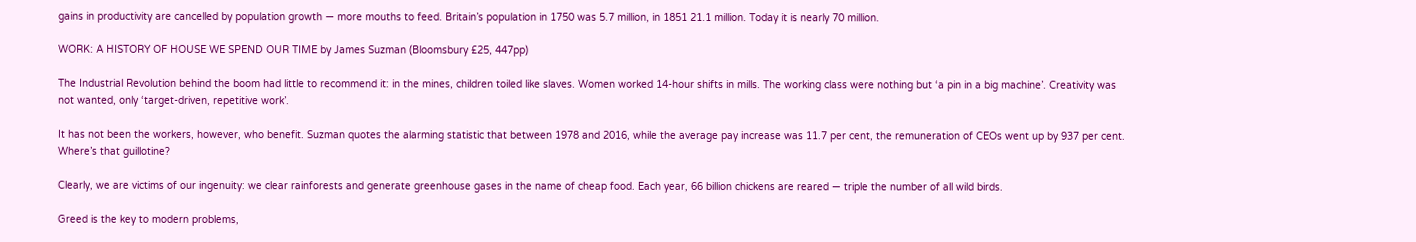gains in productivity are cancelled by population growth — more mouths to feed. Britain’s population in 1750 was 5.7 million, in 1851 21.1 million. Today it is nearly 70 million.

WORK: A HISTORY OF HOUSE WE SPEND OUR TIME by James Suzman (Bloomsbury £25, 447pp)

The Industrial Revolution behind the boom had little to recommend it: in the mines, children toiled like slaves. Women worked 14-hour shifts in mills. The working class were nothing but ‘a pin in a big machine’. Creativity was not wanted, only ‘target-driven, repetitive work’.

It has not been the workers, however, who benefit. Suzman quotes the alarming statistic that between 1978 and 2016, while the average pay increase was 11.7 per cent, the remuneration of CEOs went up by 937 per cent. Where’s that guillotine?

Clearly, we are victims of our ingenuity: we clear rainforests and generate greenhouse gases in the name of cheap food. Each year, 66 billion chickens are reared — triple the number of all wild birds.

Greed is the key to modern problems,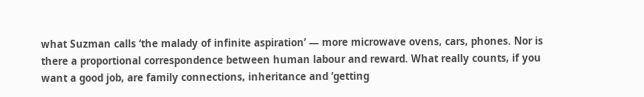what Suzman calls ‘the malady of infinite aspiration’ — more microwave ovens, cars, phones. Nor is there a proportional correspondence between human labour and reward. What really counts, if you want a good job, are family connections, inheritance and ‘getting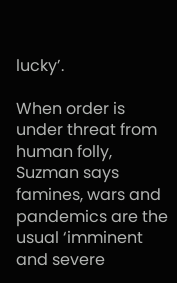lucky’.

When order is under threat from human folly, Suzman says famines, wars and pandemics are the usual ‘imminent and severe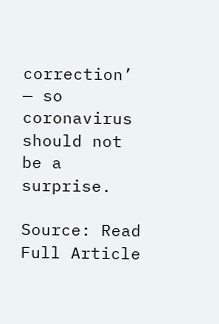correction’ — so coronavirus should not be a surprise.

Source: Read Full Article